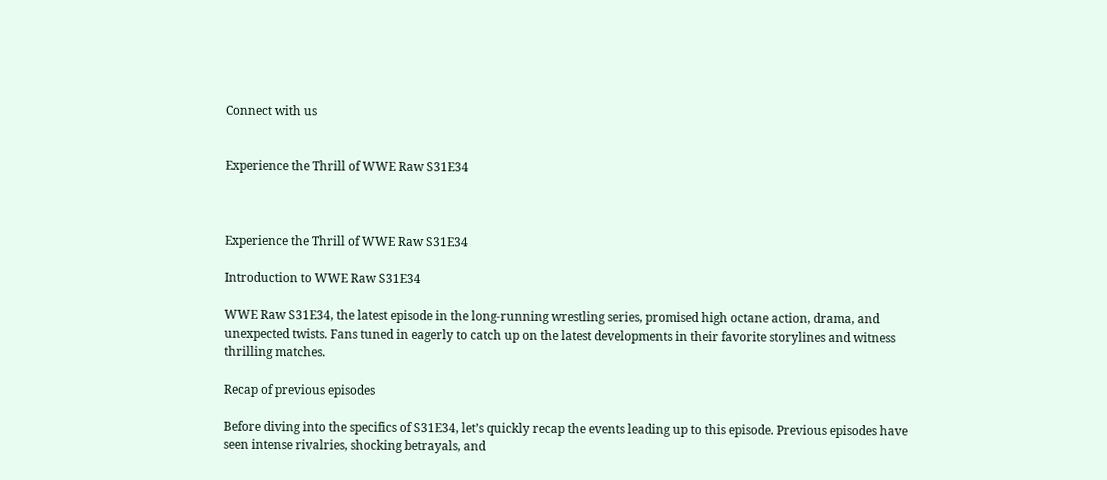Connect with us


Experience the Thrill of WWE Raw S31E34



Experience the Thrill of WWE Raw S31E34

Introduction to WWE Raw S31E34

WWE Raw S31E34, the latest episode in the long-running wrestling series, promised high octane action, drama, and unexpected twists. Fans tuned in eagerly to catch up on the latest developments in their favorite storylines and witness thrilling matches.

Recap of previous episodes

Before diving into the specifics of S31E34, let’s quickly recap the events leading up to this episode. Previous episodes have seen intense rivalries, shocking betrayals, and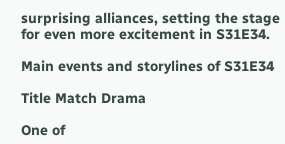surprising alliances, setting the stage for even more excitement in S31E34.

Main events and storylines of S31E34

Title Match Drama

One of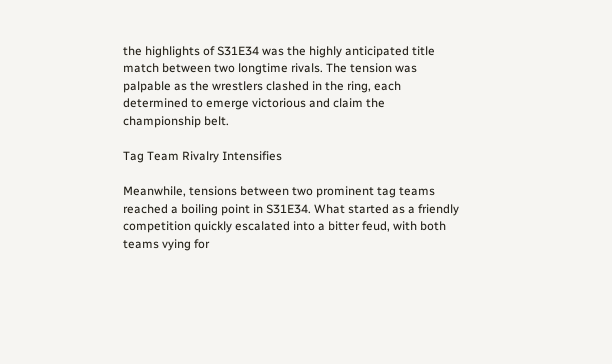the highlights of S31E34 was the highly anticipated title match between two longtime rivals. The tension was palpable as the wrestlers clashed in the ring, each determined to emerge victorious and claim the championship belt.

Tag Team Rivalry Intensifies

Meanwhile, tensions between two prominent tag teams reached a boiling point in S31E34. What started as a friendly competition quickly escalated into a bitter feud, with both teams vying for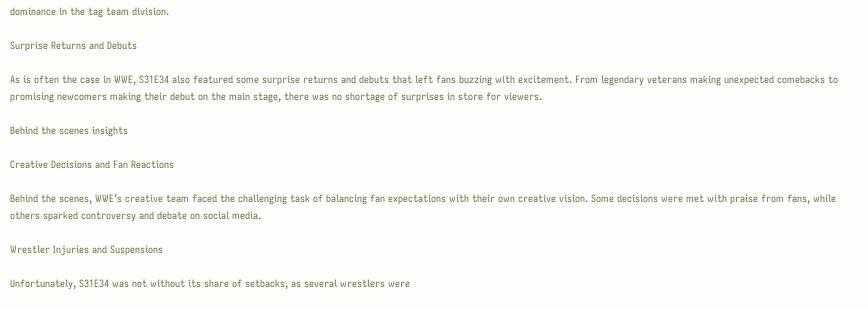dominance in the tag team division.

Surprise Returns and Debuts

As is often the case in WWE, S31E34 also featured some surprise returns and debuts that left fans buzzing with excitement. From legendary veterans making unexpected comebacks to promising newcomers making their debut on the main stage, there was no shortage of surprises in store for viewers.

Behind the scenes insights

Creative Decisions and Fan Reactions

Behind the scenes, WWE’s creative team faced the challenging task of balancing fan expectations with their own creative vision. Some decisions were met with praise from fans, while others sparked controversy and debate on social media.

Wrestler Injuries and Suspensions

Unfortunately, S31E34 was not without its share of setbacks, as several wrestlers were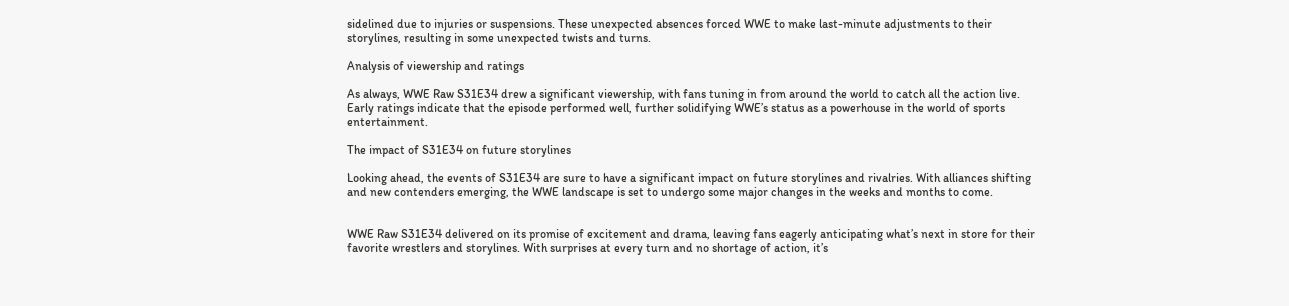sidelined due to injuries or suspensions. These unexpected absences forced WWE to make last-minute adjustments to their storylines, resulting in some unexpected twists and turns.

Analysis of viewership and ratings

As always, WWE Raw S31E34 drew a significant viewership, with fans tuning in from around the world to catch all the action live. Early ratings indicate that the episode performed well, further solidifying WWE’s status as a powerhouse in the world of sports entertainment.

The impact of S31E34 on future storylines

Looking ahead, the events of S31E34 are sure to have a significant impact on future storylines and rivalries. With alliances shifting and new contenders emerging, the WWE landscape is set to undergo some major changes in the weeks and months to come.


WWE Raw S31E34 delivered on its promise of excitement and drama, leaving fans eagerly anticipating what’s next in store for their favorite wrestlers and storylines. With surprises at every turn and no shortage of action, it’s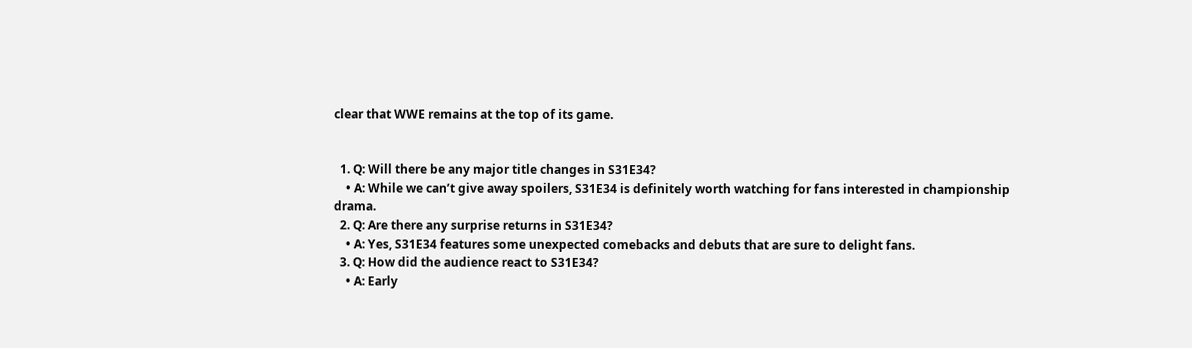clear that WWE remains at the top of its game.


  1. Q: Will there be any major title changes in S31E34?
    • A: While we can’t give away spoilers, S31E34 is definitely worth watching for fans interested in championship drama.
  2. Q: Are there any surprise returns in S31E34?
    • A: Yes, S31E34 features some unexpected comebacks and debuts that are sure to delight fans.
  3. Q: How did the audience react to S31E34?
    • A: Early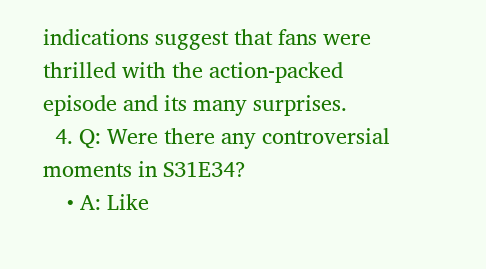indications suggest that fans were thrilled with the action-packed episode and its many surprises.
  4. Q: Were there any controversial moments in S31E34?
    • A: Like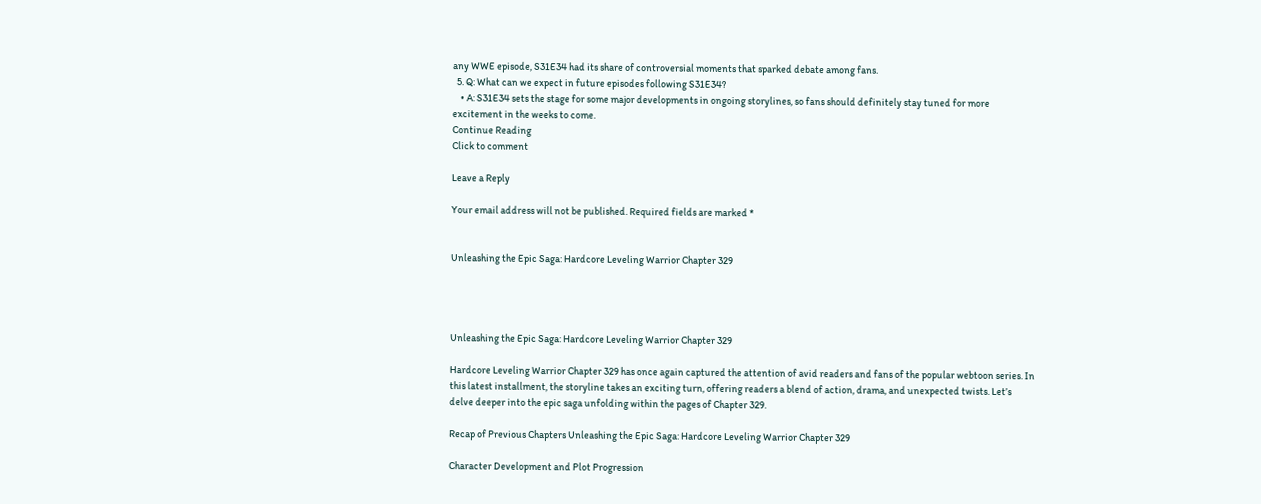any WWE episode, S31E34 had its share of controversial moments that sparked debate among fans.
  5. Q: What can we expect in future episodes following S31E34?
    • A: S31E34 sets the stage for some major developments in ongoing storylines, so fans should definitely stay tuned for more excitement in the weeks to come.
Continue Reading
Click to comment

Leave a Reply

Your email address will not be published. Required fields are marked *


Unleashing the Epic Saga: Hardcore Leveling Warrior Chapter 329




Unleashing the Epic Saga: Hardcore Leveling Warrior Chapter 329

Hardcore Leveling Warrior Chapter 329 has once again captured the attention of avid readers and fans of the popular webtoon series. In this latest installment, the storyline takes an exciting turn, offering readers a blend of action, drama, and unexpected twists. Let’s delve deeper into the epic saga unfolding within the pages of Chapter 329.

Recap of Previous Chapters Unleashing the Epic Saga: Hardcore Leveling Warrior Chapter 329

Character Development and Plot Progression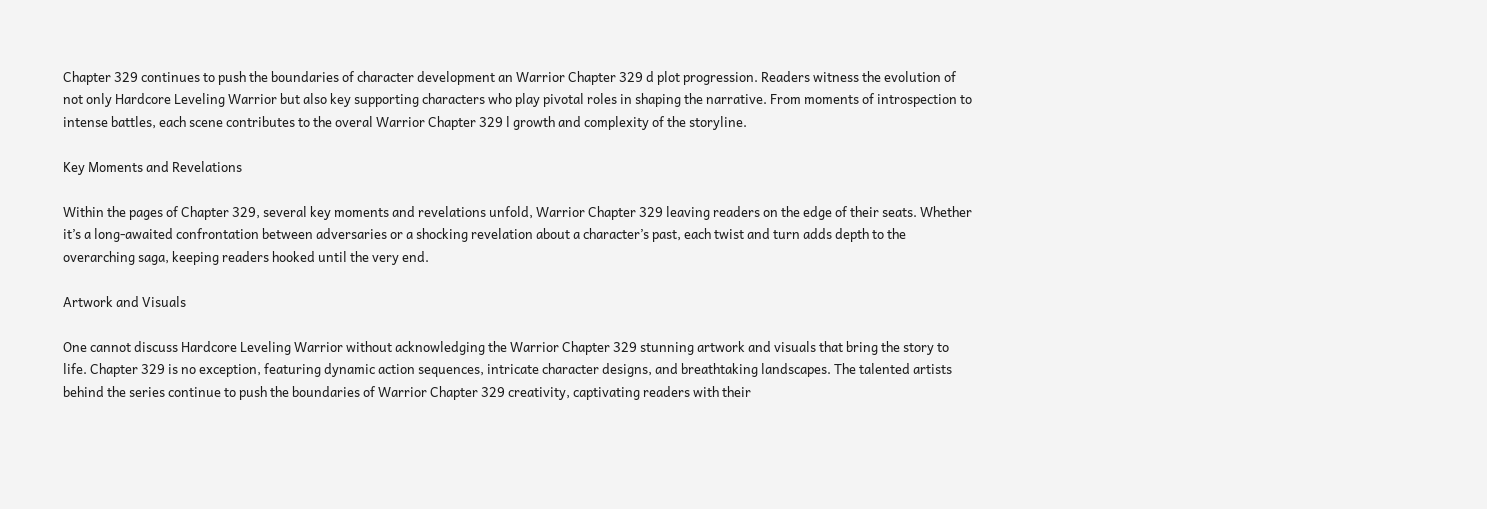Chapter 329 continues to push the boundaries of character development an Warrior Chapter 329 d plot progression. Readers witness the evolution of not only Hardcore Leveling Warrior but also key supporting characters who play pivotal roles in shaping the narrative. From moments of introspection to intense battles, each scene contributes to the overal Warrior Chapter 329 l growth and complexity of the storyline.

Key Moments and Revelations

Within the pages of Chapter 329, several key moments and revelations unfold, Warrior Chapter 329 leaving readers on the edge of their seats. Whether it’s a long-awaited confrontation between adversaries or a shocking revelation about a character’s past, each twist and turn adds depth to the overarching saga, keeping readers hooked until the very end.

Artwork and Visuals

One cannot discuss Hardcore Leveling Warrior without acknowledging the Warrior Chapter 329 stunning artwork and visuals that bring the story to life. Chapter 329 is no exception, featuring dynamic action sequences, intricate character designs, and breathtaking landscapes. The talented artists behind the series continue to push the boundaries of Warrior Chapter 329 creativity, captivating readers with their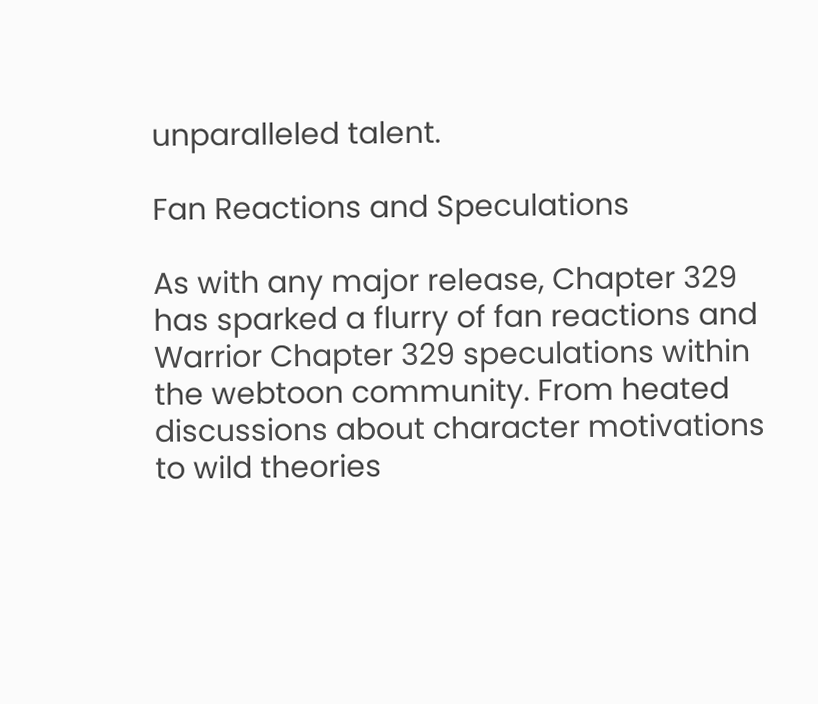unparalleled talent.

Fan Reactions and Speculations

As with any major release, Chapter 329 has sparked a flurry of fan reactions and Warrior Chapter 329 speculations within the webtoon community. From heated discussions about character motivations to wild theories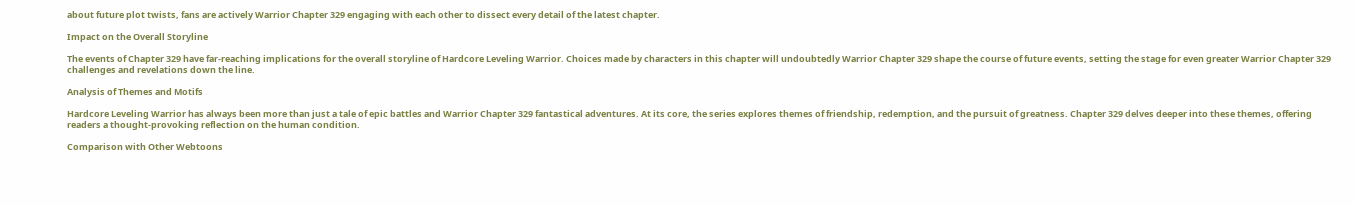about future plot twists, fans are actively Warrior Chapter 329 engaging with each other to dissect every detail of the latest chapter.

Impact on the Overall Storyline

The events of Chapter 329 have far-reaching implications for the overall storyline of Hardcore Leveling Warrior. Choices made by characters in this chapter will undoubtedly Warrior Chapter 329 shape the course of future events, setting the stage for even greater Warrior Chapter 329 challenges and revelations down the line.

Analysis of Themes and Motifs

Hardcore Leveling Warrior has always been more than just a tale of epic battles and Warrior Chapter 329 fantastical adventures. At its core, the series explores themes of friendship, redemption, and the pursuit of greatness. Chapter 329 delves deeper into these themes, offering readers a thought-provoking reflection on the human condition.

Comparison with Other Webtoons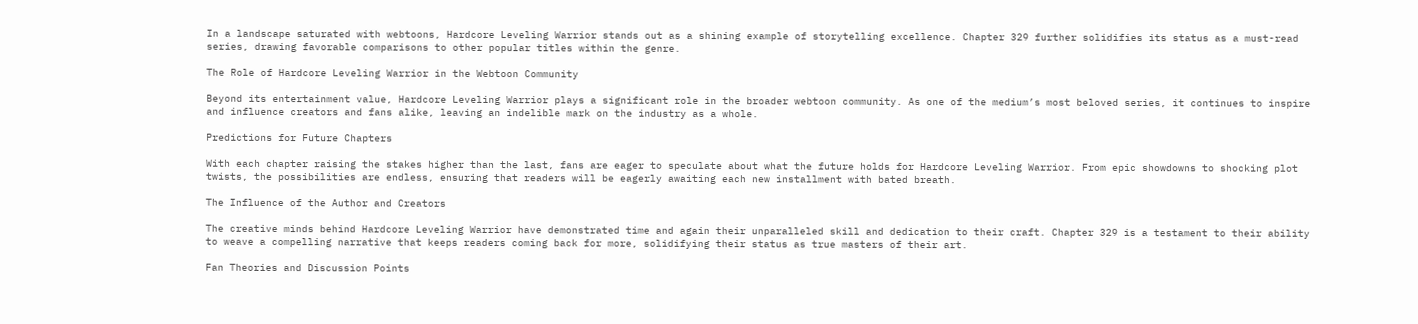In a landscape saturated with webtoons, Hardcore Leveling Warrior stands out as a shining example of storytelling excellence. Chapter 329 further solidifies its status as a must-read series, drawing favorable comparisons to other popular titles within the genre.

The Role of Hardcore Leveling Warrior in the Webtoon Community

Beyond its entertainment value, Hardcore Leveling Warrior plays a significant role in the broader webtoon community. As one of the medium’s most beloved series, it continues to inspire and influence creators and fans alike, leaving an indelible mark on the industry as a whole.

Predictions for Future Chapters

With each chapter raising the stakes higher than the last, fans are eager to speculate about what the future holds for Hardcore Leveling Warrior. From epic showdowns to shocking plot twists, the possibilities are endless, ensuring that readers will be eagerly awaiting each new installment with bated breath.

The Influence of the Author and Creators

The creative minds behind Hardcore Leveling Warrior have demonstrated time and again their unparalleled skill and dedication to their craft. Chapter 329 is a testament to their ability to weave a compelling narrative that keeps readers coming back for more, solidifying their status as true masters of their art.

Fan Theories and Discussion Points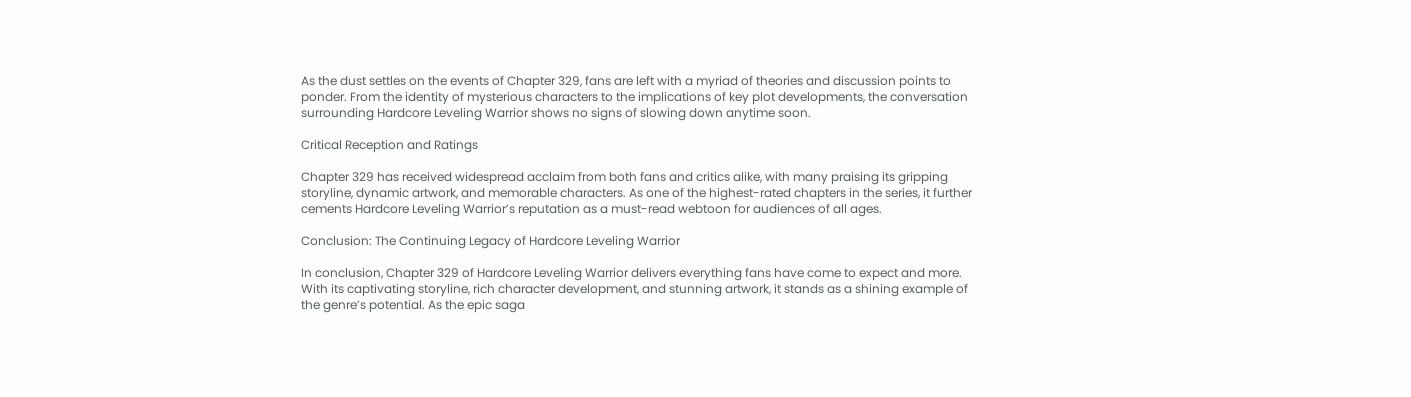As the dust settles on the events of Chapter 329, fans are left with a myriad of theories and discussion points to ponder. From the identity of mysterious characters to the implications of key plot developments, the conversation surrounding Hardcore Leveling Warrior shows no signs of slowing down anytime soon.

Critical Reception and Ratings

Chapter 329 has received widespread acclaim from both fans and critics alike, with many praising its gripping storyline, dynamic artwork, and memorable characters. As one of the highest-rated chapters in the series, it further cements Hardcore Leveling Warrior’s reputation as a must-read webtoon for audiences of all ages.

Conclusion: The Continuing Legacy of Hardcore Leveling Warrior

In conclusion, Chapter 329 of Hardcore Leveling Warrior delivers everything fans have come to expect and more. With its captivating storyline, rich character development, and stunning artwork, it stands as a shining example of the genre’s potential. As the epic saga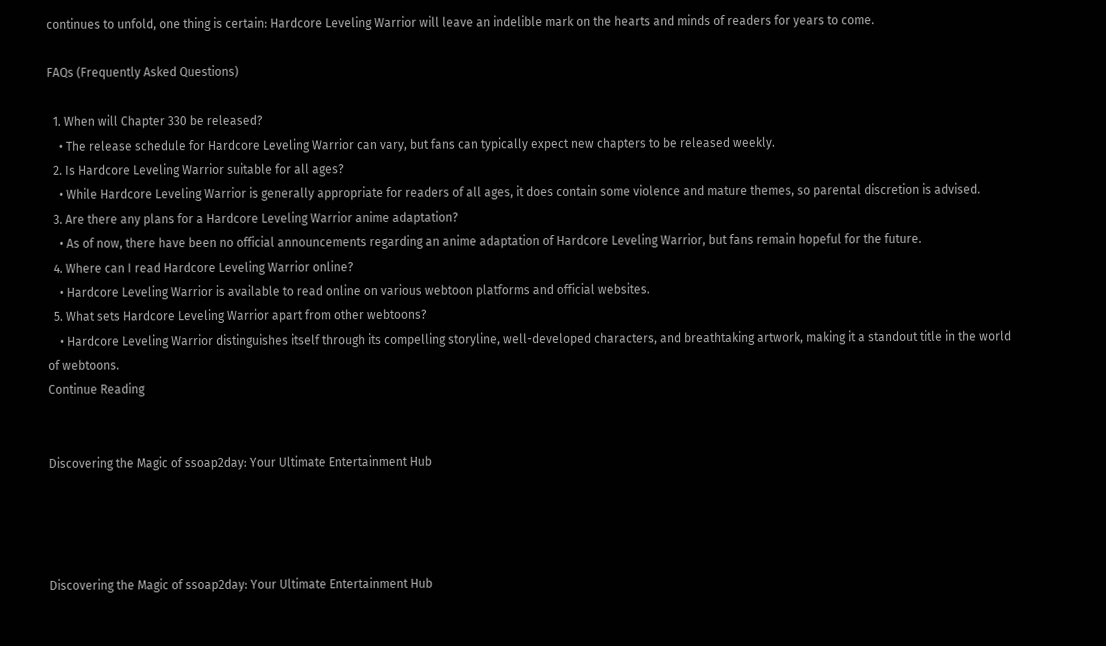continues to unfold, one thing is certain: Hardcore Leveling Warrior will leave an indelible mark on the hearts and minds of readers for years to come.

FAQs (Frequently Asked Questions)

  1. When will Chapter 330 be released?
    • The release schedule for Hardcore Leveling Warrior can vary, but fans can typically expect new chapters to be released weekly.
  2. Is Hardcore Leveling Warrior suitable for all ages?
    • While Hardcore Leveling Warrior is generally appropriate for readers of all ages, it does contain some violence and mature themes, so parental discretion is advised.
  3. Are there any plans for a Hardcore Leveling Warrior anime adaptation?
    • As of now, there have been no official announcements regarding an anime adaptation of Hardcore Leveling Warrior, but fans remain hopeful for the future.
  4. Where can I read Hardcore Leveling Warrior online?
    • Hardcore Leveling Warrior is available to read online on various webtoon platforms and official websites.
  5. What sets Hardcore Leveling Warrior apart from other webtoons?
    • Hardcore Leveling Warrior distinguishes itself through its compelling storyline, well-developed characters, and breathtaking artwork, making it a standout title in the world of webtoons.
Continue Reading


Discovering the Magic of ssoap2day: Your Ultimate Entertainment Hub




Discovering the Magic of ssoap2day: Your Ultimate Entertainment Hub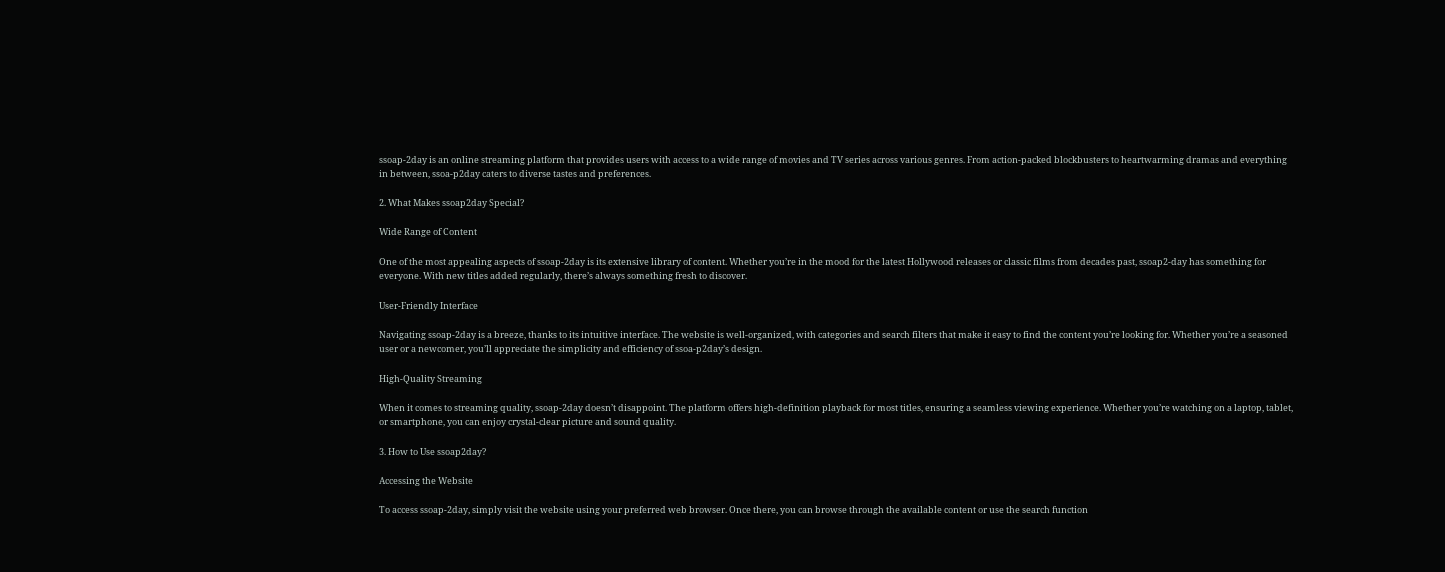ssoap-2day is an online streaming platform that provides users with access to a wide range of movies and TV series across various genres. From action-packed blockbusters to heartwarming dramas and everything in between, ssoa-p2day caters to diverse tastes and preferences.

2. What Makes ssoap2day Special?

Wide Range of Content

One of the most appealing aspects of ssoap-2day is its extensive library of content. Whether you’re in the mood for the latest Hollywood releases or classic films from decades past, ssoap2-day has something for everyone. With new titles added regularly, there’s always something fresh to discover.

User-Friendly Interface

Navigating ssoap-2day is a breeze, thanks to its intuitive interface. The website is well-organized, with categories and search filters that make it easy to find the content you’re looking for. Whether you’re a seasoned user or a newcomer, you’ll appreciate the simplicity and efficiency of ssoa-p2day’s design.

High-Quality Streaming

When it comes to streaming quality, ssoap-2day doesn’t disappoint. The platform offers high-definition playback for most titles, ensuring a seamless viewing experience. Whether you’re watching on a laptop, tablet, or smartphone, you can enjoy crystal-clear picture and sound quality.

3. How to Use ssoap2day?

Accessing the Website

To access ssoap-2day, simply visit the website using your preferred web browser. Once there, you can browse through the available content or use the search function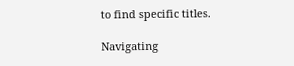to find specific titles.

Navigating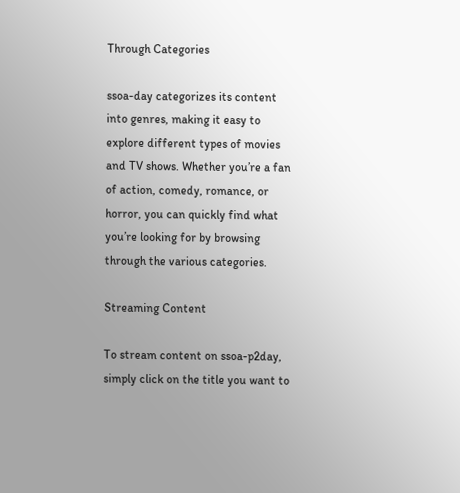Through Categories

ssoa-day categorizes its content into genres, making it easy to explore different types of movies and TV shows. Whether you’re a fan of action, comedy, romance, or horror, you can quickly find what you’re looking for by browsing through the various categories.

Streaming Content

To stream content on ssoa-p2day, simply click on the title you want to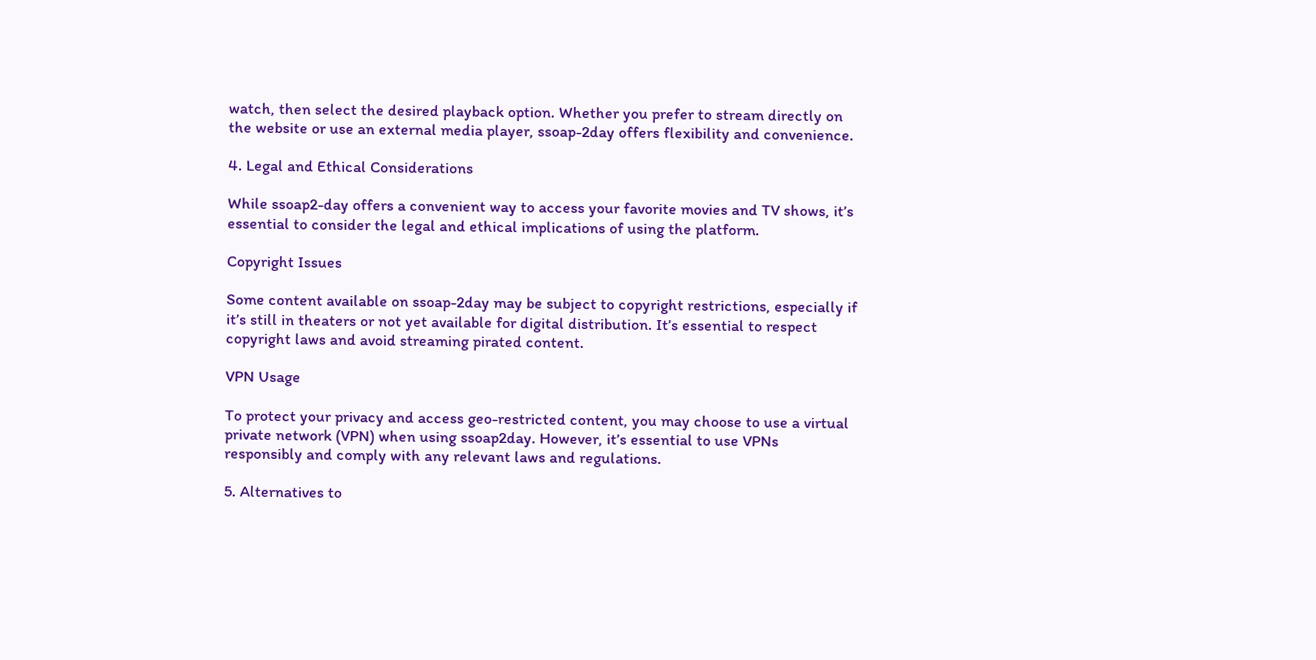watch, then select the desired playback option. Whether you prefer to stream directly on the website or use an external media player, ssoap-2day offers flexibility and convenience.

4. Legal and Ethical Considerations

While ssoap2-day offers a convenient way to access your favorite movies and TV shows, it’s essential to consider the legal and ethical implications of using the platform.

Copyright Issues

Some content available on ssoap-2day may be subject to copyright restrictions, especially if it’s still in theaters or not yet available for digital distribution. It’s essential to respect copyright laws and avoid streaming pirated content.

VPN Usage

To protect your privacy and access geo-restricted content, you may choose to use a virtual private network (VPN) when using ssoap2day. However, it’s essential to use VPNs responsibly and comply with any relevant laws and regulations.

5. Alternatives to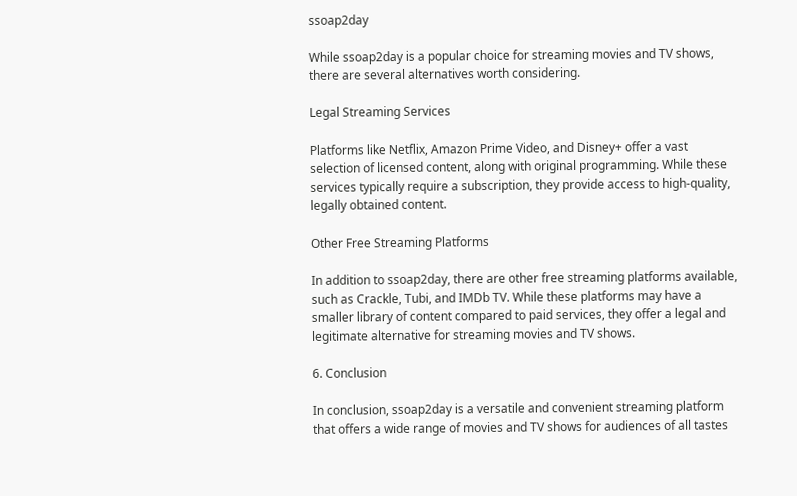ssoap2day

While ssoap2day is a popular choice for streaming movies and TV shows, there are several alternatives worth considering.

Legal Streaming Services

Platforms like Netflix, Amazon Prime Video, and Disney+ offer a vast selection of licensed content, along with original programming. While these services typically require a subscription, they provide access to high-quality, legally obtained content.

Other Free Streaming Platforms

In addition to ssoap2day, there are other free streaming platforms available, such as Crackle, Tubi, and IMDb TV. While these platforms may have a smaller library of content compared to paid services, they offer a legal and legitimate alternative for streaming movies and TV shows.

6. Conclusion

In conclusion, ssoap2day is a versatile and convenient streaming platform that offers a wide range of movies and TV shows for audiences of all tastes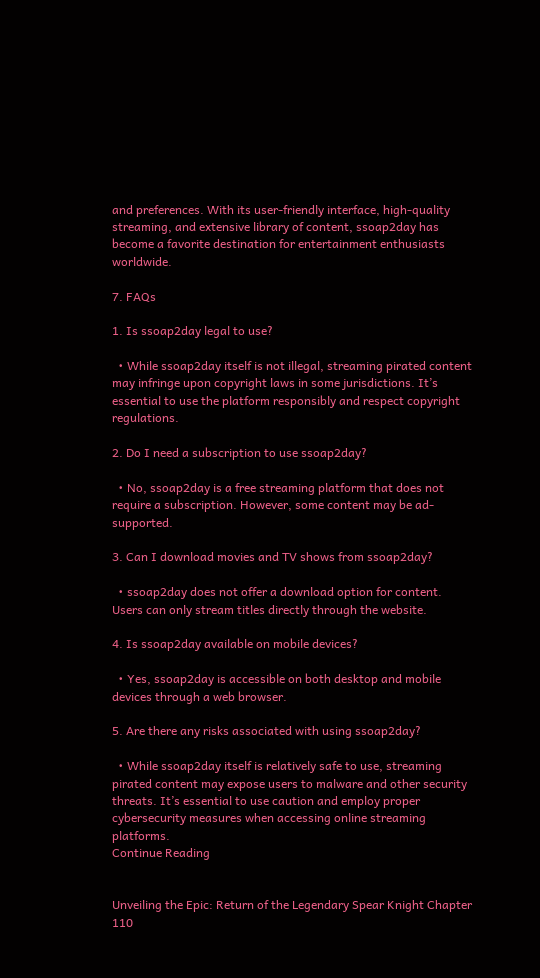and preferences. With its user-friendly interface, high-quality streaming, and extensive library of content, ssoap2day has become a favorite destination for entertainment enthusiasts worldwide.

7. FAQs

1. Is ssoap2day legal to use?

  • While ssoap2day itself is not illegal, streaming pirated content may infringe upon copyright laws in some jurisdictions. It’s essential to use the platform responsibly and respect copyright regulations.

2. Do I need a subscription to use ssoap2day?

  • No, ssoap2day is a free streaming platform that does not require a subscription. However, some content may be ad-supported.

3. Can I download movies and TV shows from ssoap2day?

  • ssoap2day does not offer a download option for content. Users can only stream titles directly through the website.

4. Is ssoap2day available on mobile devices?

  • Yes, ssoap2day is accessible on both desktop and mobile devices through a web browser.

5. Are there any risks associated with using ssoap2day?

  • While ssoap2day itself is relatively safe to use, streaming pirated content may expose users to malware and other security threats. It’s essential to use caution and employ proper cybersecurity measures when accessing online streaming platforms.
Continue Reading


Unveiling the Epic: Return of the Legendary Spear Knight Chapter 110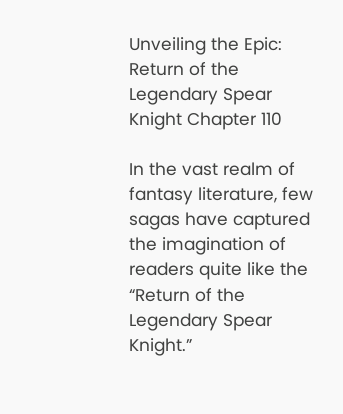Unveiling the Epic: Return of the Legendary Spear Knight Chapter 110

In the vast realm of fantasy literature, few sagas have captured the imagination of readers quite like the “Return of the Legendary Spear Knight.”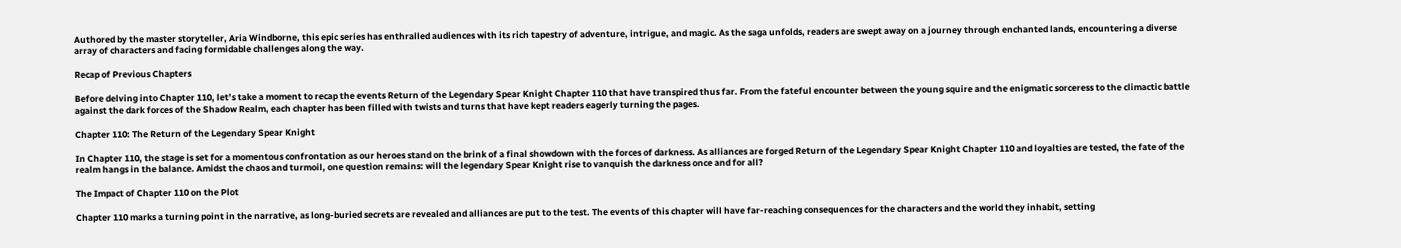Authored by the master storyteller, Aria Windborne, this epic series has enthralled audiences with its rich tapestry of adventure, intrigue, and magic. As the saga unfolds, readers are swept away on a journey through enchanted lands, encountering a diverse array of characters and facing formidable challenges along the way.

Recap of Previous Chapters

Before delving into Chapter 110, let’s take a moment to recap the events Return of the Legendary Spear Knight Chapter 110 that have transpired thus far. From the fateful encounter between the young squire and the enigmatic sorceress to the climactic battle against the dark forces of the Shadow Realm, each chapter has been filled with twists and turns that have kept readers eagerly turning the pages.

Chapter 110: The Return of the Legendary Spear Knight

In Chapter 110, the stage is set for a momentous confrontation as our heroes stand on the brink of a final showdown with the forces of darkness. As alliances are forged Return of the Legendary Spear Knight Chapter 110 and loyalties are tested, the fate of the realm hangs in the balance. Amidst the chaos and turmoil, one question remains: will the legendary Spear Knight rise to vanquish the darkness once and for all?

The Impact of Chapter 110 on the Plot

Chapter 110 marks a turning point in the narrative, as long-buried secrets are revealed and alliances are put to the test. The events of this chapter will have far-reaching consequences for the characters and the world they inhabit, setting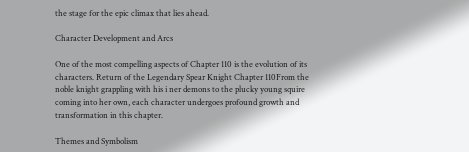the stage for the epic climax that lies ahead.

Character Development and Arcs

One of the most compelling aspects of Chapter 110 is the evolution of its characters. Return of the Legendary Spear Knight Chapter 110From the noble knight grappling with his i ner demons to the plucky young squire coming into her own, each character undergoes profound growth and transformation in this chapter.

Themes and Symbolism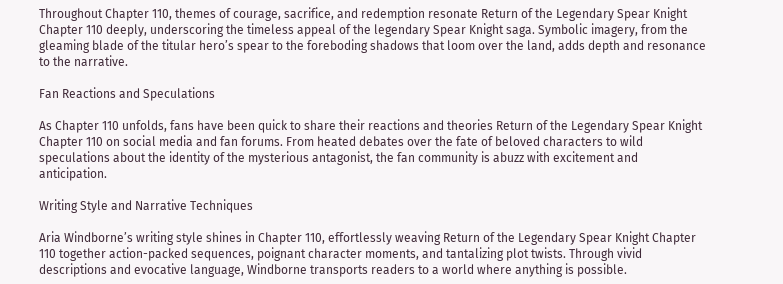Throughout Chapter 110, themes of courage, sacrifice, and redemption resonate Return of the Legendary Spear Knight Chapter 110 deeply, underscoring the timeless appeal of the legendary Spear Knight saga. Symbolic imagery, from the gleaming blade of the titular hero’s spear to the foreboding shadows that loom over the land, adds depth and resonance to the narrative.

Fan Reactions and Speculations

As Chapter 110 unfolds, fans have been quick to share their reactions and theories Return of the Legendary Spear Knight Chapter 110 on social media and fan forums. From heated debates over the fate of beloved characters to wild speculations about the identity of the mysterious antagonist, the fan community is abuzz with excitement and anticipation.

Writing Style and Narrative Techniques

Aria Windborne’s writing style shines in Chapter 110, effortlessly weaving Return of the Legendary Spear Knight Chapter 110 together action-packed sequences, poignant character moments, and tantalizing plot twists. Through vivid descriptions and evocative language, Windborne transports readers to a world where anything is possible.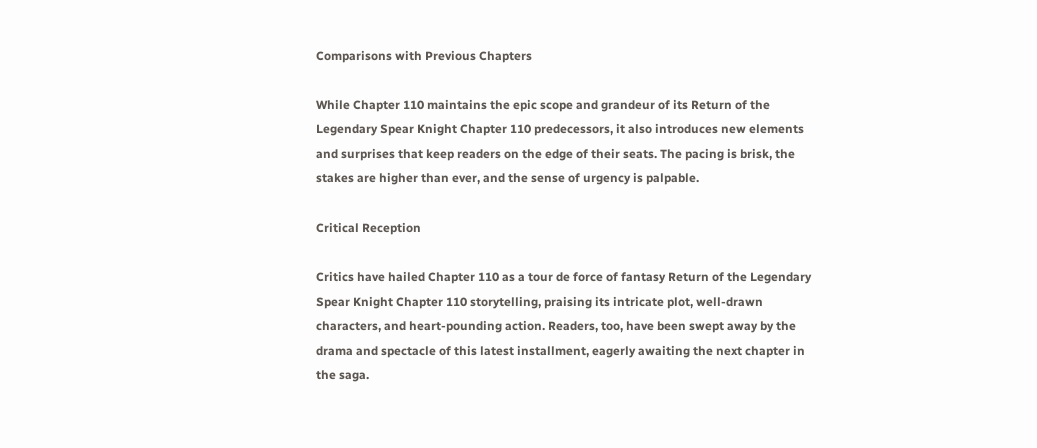Comparisons with Previous Chapters

While Chapter 110 maintains the epic scope and grandeur of its Return of the Legendary Spear Knight Chapter 110 predecessors, it also introduces new elements and surprises that keep readers on the edge of their seats. The pacing is brisk, the stakes are higher than ever, and the sense of urgency is palpable.

Critical Reception

Critics have hailed Chapter 110 as a tour de force of fantasy Return of the Legendary Spear Knight Chapter 110 storytelling, praising its intricate plot, well-drawn characters, and heart-pounding action. Readers, too, have been swept away by the drama and spectacle of this latest installment, eagerly awaiting the next chapter in the saga.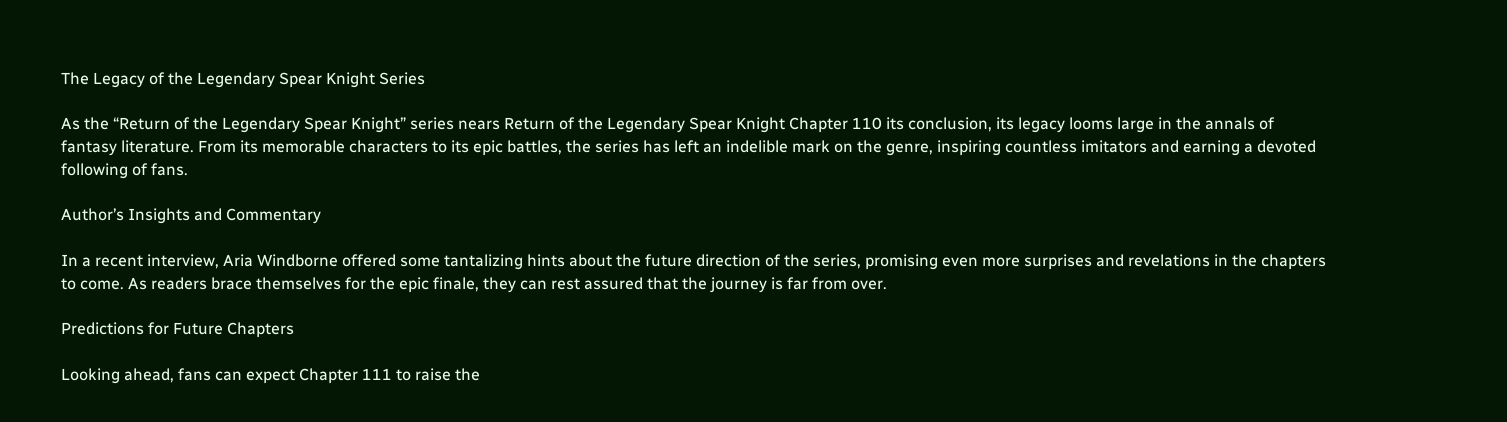The Legacy of the Legendary Spear Knight Series

As the “Return of the Legendary Spear Knight” series nears Return of the Legendary Spear Knight Chapter 110 its conclusion, its legacy looms large in the annals of fantasy literature. From its memorable characters to its epic battles, the series has left an indelible mark on the genre, inspiring countless imitators and earning a devoted following of fans.

Author’s Insights and Commentary

In a recent interview, Aria Windborne offered some tantalizing hints about the future direction of the series, promising even more surprises and revelations in the chapters to come. As readers brace themselves for the epic finale, they can rest assured that the journey is far from over.

Predictions for Future Chapters

Looking ahead, fans can expect Chapter 111 to raise the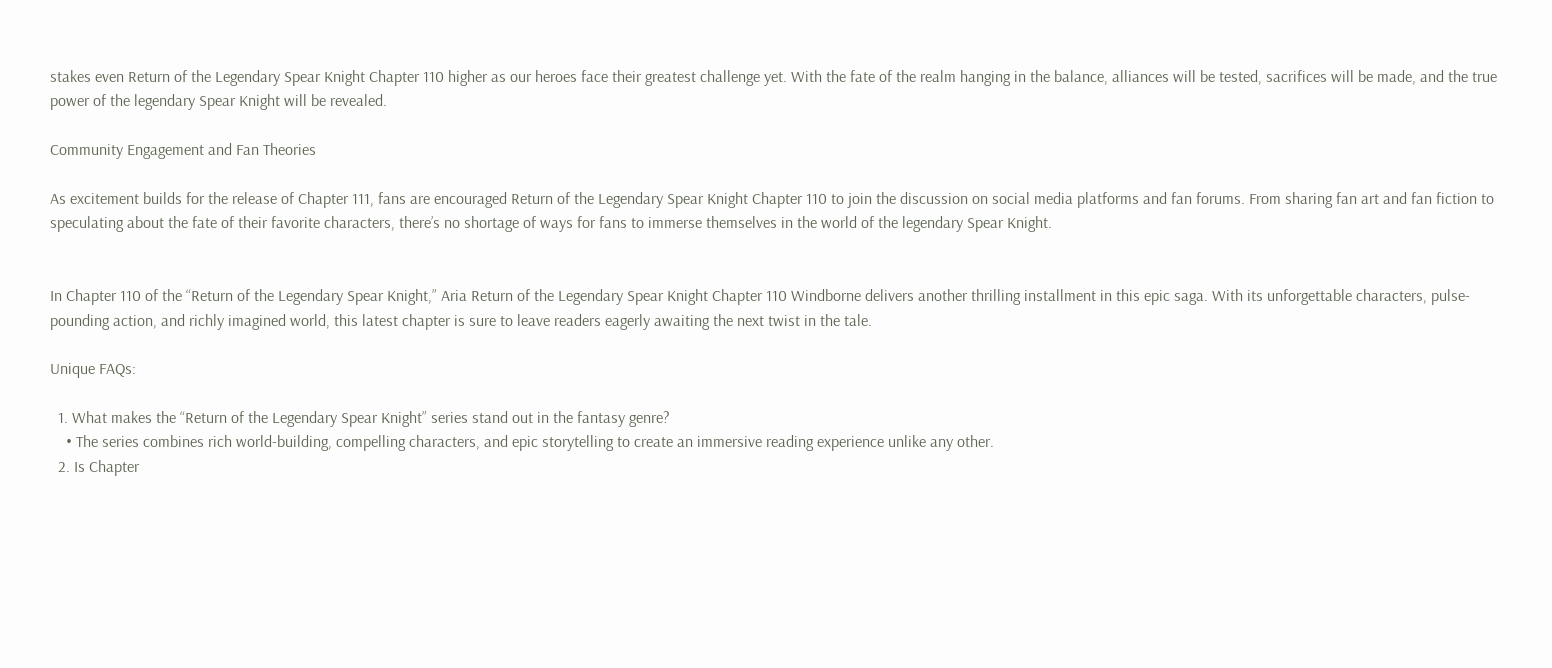stakes even Return of the Legendary Spear Knight Chapter 110 higher as our heroes face their greatest challenge yet. With the fate of the realm hanging in the balance, alliances will be tested, sacrifices will be made, and the true power of the legendary Spear Knight will be revealed.

Community Engagement and Fan Theories

As excitement builds for the release of Chapter 111, fans are encouraged Return of the Legendary Spear Knight Chapter 110 to join the discussion on social media platforms and fan forums. From sharing fan art and fan fiction to speculating about the fate of their favorite characters, there’s no shortage of ways for fans to immerse themselves in the world of the legendary Spear Knight.


In Chapter 110 of the “Return of the Legendary Spear Knight,” Aria Return of the Legendary Spear Knight Chapter 110 Windborne delivers another thrilling installment in this epic saga. With its unforgettable characters, pulse-pounding action, and richly imagined world, this latest chapter is sure to leave readers eagerly awaiting the next twist in the tale.

Unique FAQs:

  1. What makes the “Return of the Legendary Spear Knight” series stand out in the fantasy genre?
    • The series combines rich world-building, compelling characters, and epic storytelling to create an immersive reading experience unlike any other.
  2. Is Chapter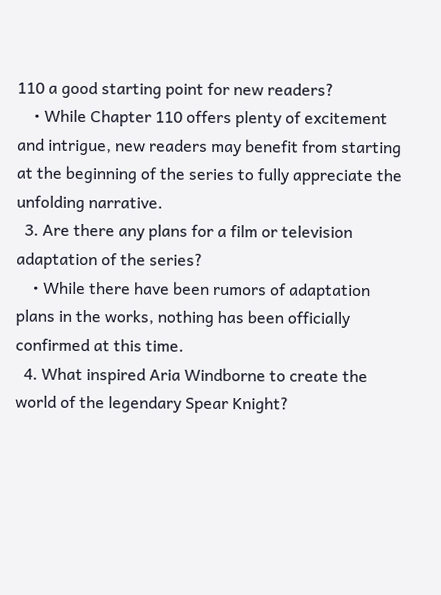110 a good starting point for new readers?
    • While Chapter 110 offers plenty of excitement and intrigue, new readers may benefit from starting at the beginning of the series to fully appreciate the unfolding narrative.
  3. Are there any plans for a film or television adaptation of the series?
    • While there have been rumors of adaptation plans in the works, nothing has been officially confirmed at this time.
  4. What inspired Aria Windborne to create the world of the legendary Spear Knight?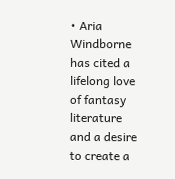• Aria Windborne has cited a lifelong love of fantasy literature and a desire to create a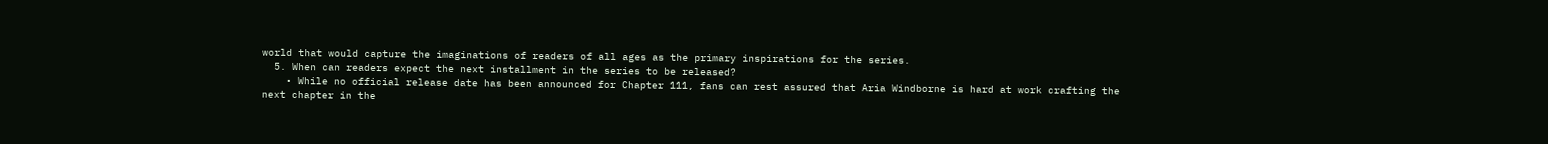world that would capture the imaginations of readers of all ages as the primary inspirations for the series.
  5. When can readers expect the next installment in the series to be released?
    • While no official release date has been announced for Chapter 111, fans can rest assured that Aria Windborne is hard at work crafting the next chapter in the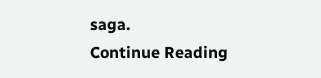saga.
Continue Reading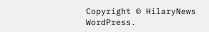Copyright © HilaryNews WordPress.